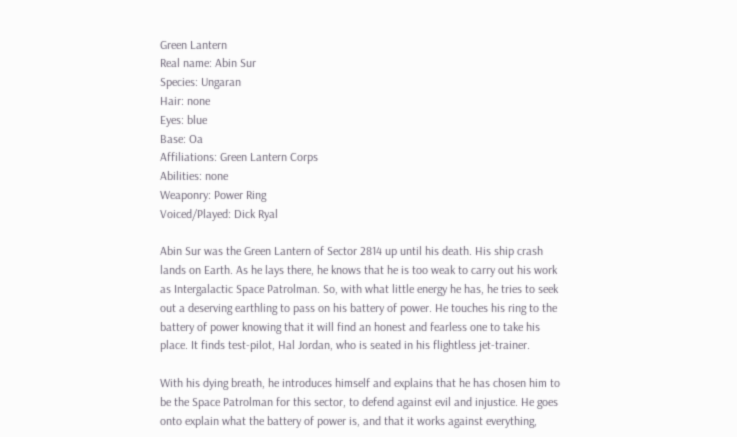Green Lantern
Real name: Abin Sur
Species: Ungaran
Hair: none
Eyes: blue
Base: Oa
Affiliations: Green Lantern Corps
Abilities: none
Weaponry: Power Ring
Voiced/Played: Dick Ryal

Abin Sur was the Green Lantern of Sector 2814 up until his death. His ship crash lands on Earth. As he lays there, he knows that he is too weak to carry out his work as Intergalactic Space Patrolman. So, with what little energy he has, he tries to seek out a deserving earthling to pass on his battery of power. He touches his ring to the battery of power knowing that it will find an honest and fearless one to take his place. It finds test-pilot, Hal Jordan, who is seated in his flightless jet-trainer.

With his dying breath, he introduces himself and explains that he has chosen him to be the Space Patrolman for this sector, to defend against evil and injustice. He goes onto explain what the battery of power is, and that it works against everything,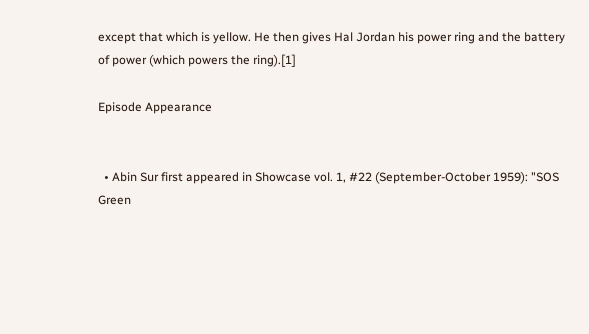except that which is yellow. He then gives Hal Jordan his power ring and the battery of power (which powers the ring).[1]

Episode Appearance


  • Abin Sur first appeared in Showcase vol. 1, #22 (September-October 1959): "SOS Green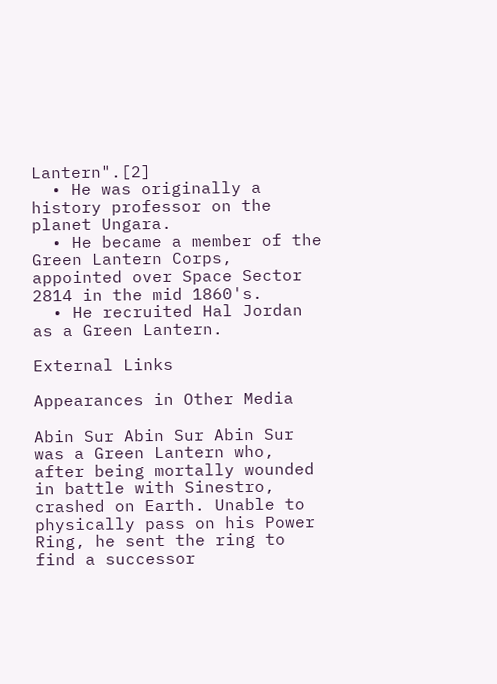Lantern".[2]
  • He was originally a history professor on the planet Ungara.
  • He became a member of the Green Lantern Corps, appointed over Space Sector 2814 in the mid 1860's.
  • He recruited Hal Jordan as a Green Lantern.

External Links

Appearances in Other Media

Abin Sur Abin Sur Abin Sur was a Green Lantern who, after being mortally wounded in battle with Sinestro, crashed on Earth. Unable to physically pass on his Power Ring, he sent the ring to find a successor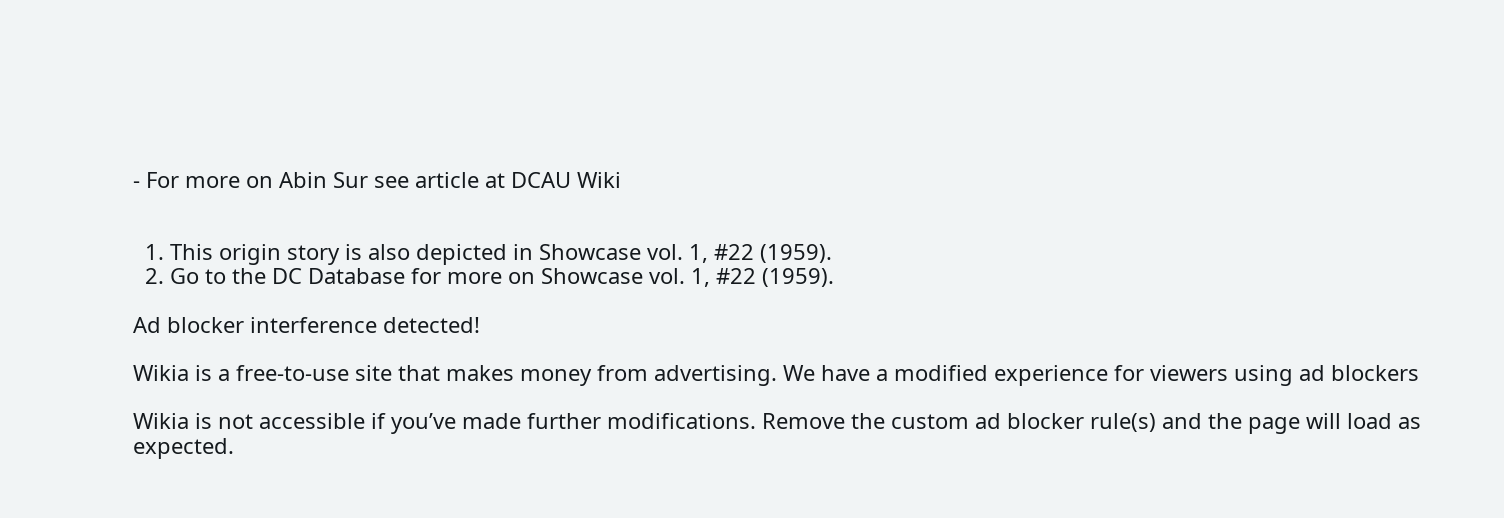- For more on Abin Sur see article at DCAU Wiki


  1. This origin story is also depicted in Showcase vol. 1, #22 (1959).
  2. Go to the DC Database for more on Showcase vol. 1, #22 (1959).

Ad blocker interference detected!

Wikia is a free-to-use site that makes money from advertising. We have a modified experience for viewers using ad blockers

Wikia is not accessible if you’ve made further modifications. Remove the custom ad blocker rule(s) and the page will load as expected.